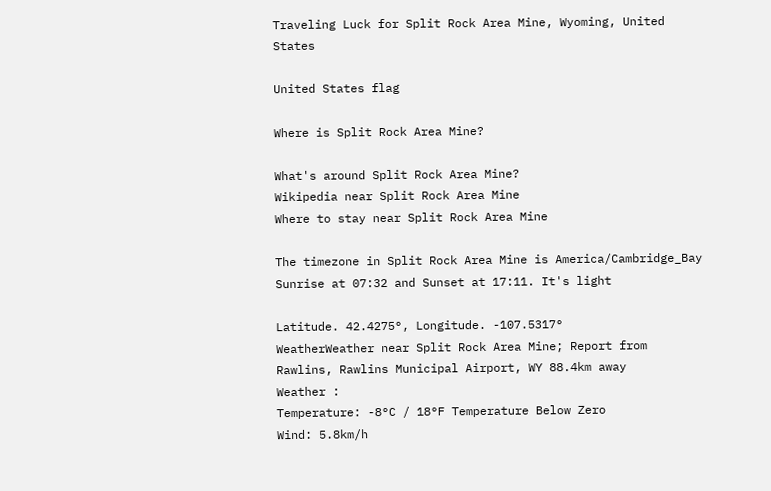Traveling Luck for Split Rock Area Mine, Wyoming, United States

United States flag

Where is Split Rock Area Mine?

What's around Split Rock Area Mine?
Wikipedia near Split Rock Area Mine
Where to stay near Split Rock Area Mine

The timezone in Split Rock Area Mine is America/Cambridge_Bay
Sunrise at 07:32 and Sunset at 17:11. It's light

Latitude. 42.4275°, Longitude. -107.5317°
WeatherWeather near Split Rock Area Mine; Report from Rawlins, Rawlins Municipal Airport, WY 88.4km away
Weather :
Temperature: -8°C / 18°F Temperature Below Zero
Wind: 5.8km/h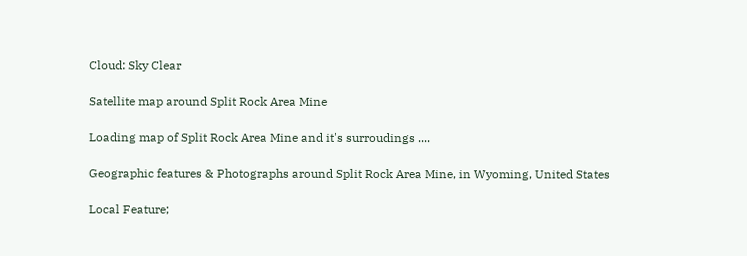Cloud: Sky Clear

Satellite map around Split Rock Area Mine

Loading map of Split Rock Area Mine and it's surroudings ....

Geographic features & Photographs around Split Rock Area Mine, in Wyoming, United States

Local Feature;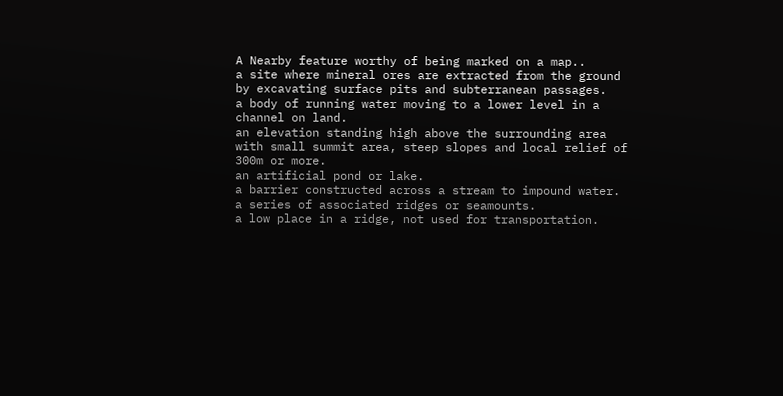A Nearby feature worthy of being marked on a map..
a site where mineral ores are extracted from the ground by excavating surface pits and subterranean passages.
a body of running water moving to a lower level in a channel on land.
an elevation standing high above the surrounding area with small summit area, steep slopes and local relief of 300m or more.
an artificial pond or lake.
a barrier constructed across a stream to impound water.
a series of associated ridges or seamounts.
a low place in a ridge, not used for transportation.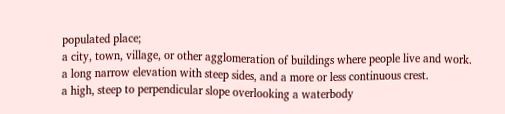populated place;
a city, town, village, or other agglomeration of buildings where people live and work.
a long narrow elevation with steep sides, and a more or less continuous crest.
a high, steep to perpendicular slope overlooking a waterbody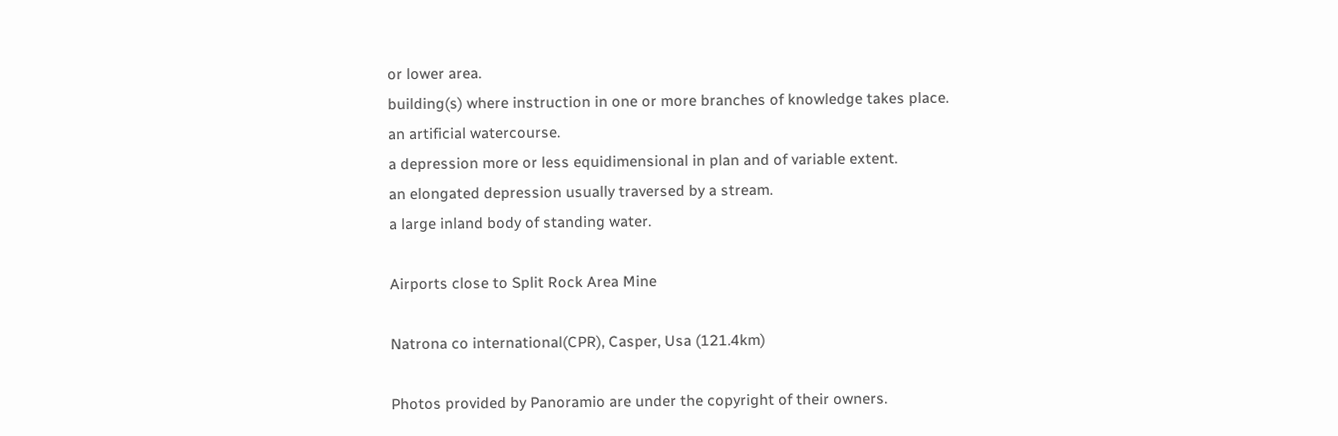or lower area.
building(s) where instruction in one or more branches of knowledge takes place.
an artificial watercourse.
a depression more or less equidimensional in plan and of variable extent.
an elongated depression usually traversed by a stream.
a large inland body of standing water.

Airports close to Split Rock Area Mine

Natrona co international(CPR), Casper, Usa (121.4km)

Photos provided by Panoramio are under the copyright of their owners.